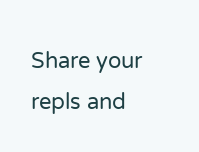Share your repls and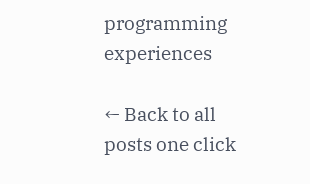programming experiences

← Back to all posts one click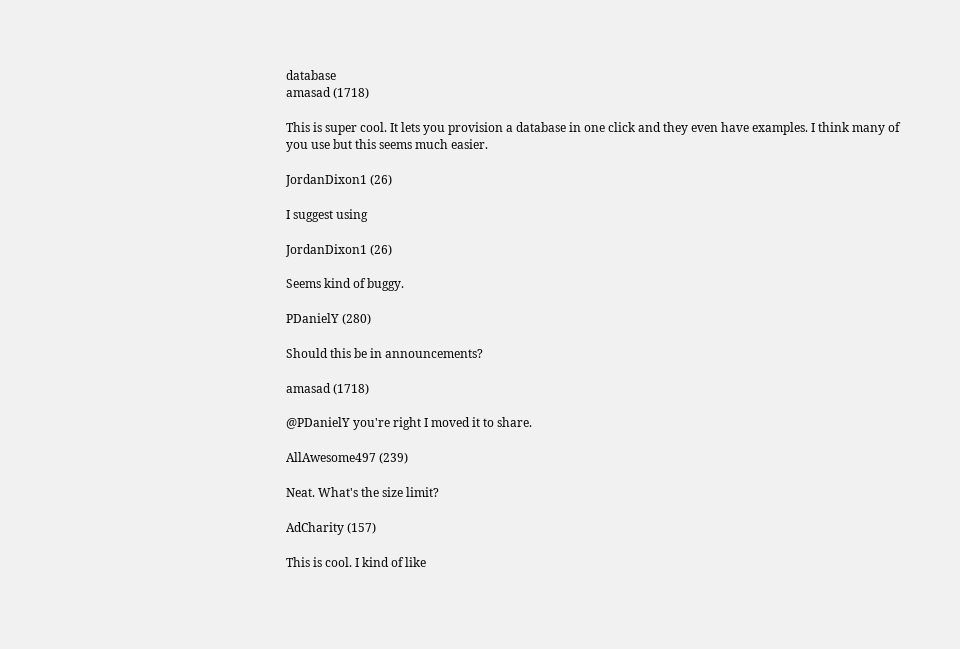database
amasad (1718)

This is super cool. It lets you provision a database in one click and they even have examples. I think many of you use but this seems much easier.

JordanDixon1 (26)

I suggest using

JordanDixon1 (26)

Seems kind of buggy.

PDanielY (280)

Should this be in announcements?

amasad (1718)

@PDanielY you're right I moved it to share.

AllAwesome497 (239)

Neat. What's the size limit?

AdCharity (157)

This is cool. I kind of like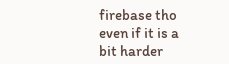firebase tho even if it is a bit harder